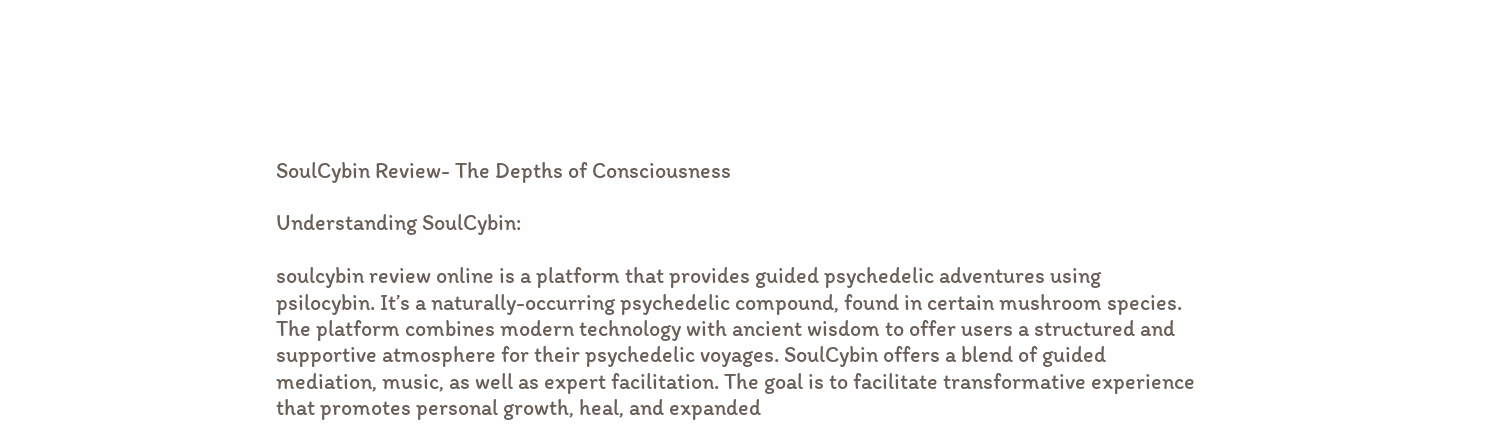SoulCybin Review- The Depths of Consciousness

Understanding SoulCybin:

soulcybin review online is a platform that provides guided psychedelic adventures using psilocybin. It’s a naturally-occurring psychedelic compound, found in certain mushroom species. The platform combines modern technology with ancient wisdom to offer users a structured and supportive atmosphere for their psychedelic voyages. SoulCybin offers a blend of guided mediation, music, as well as expert facilitation. The goal is to facilitate transformative experience that promotes personal growth, heal, and expanded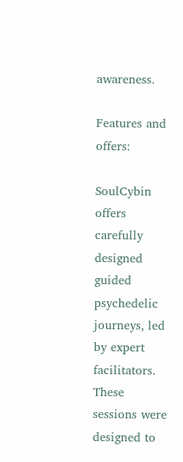awareness.

Features and offers:

SoulCybin offers carefully designed guided psychedelic journeys, led by expert facilitators. These sessions were designed to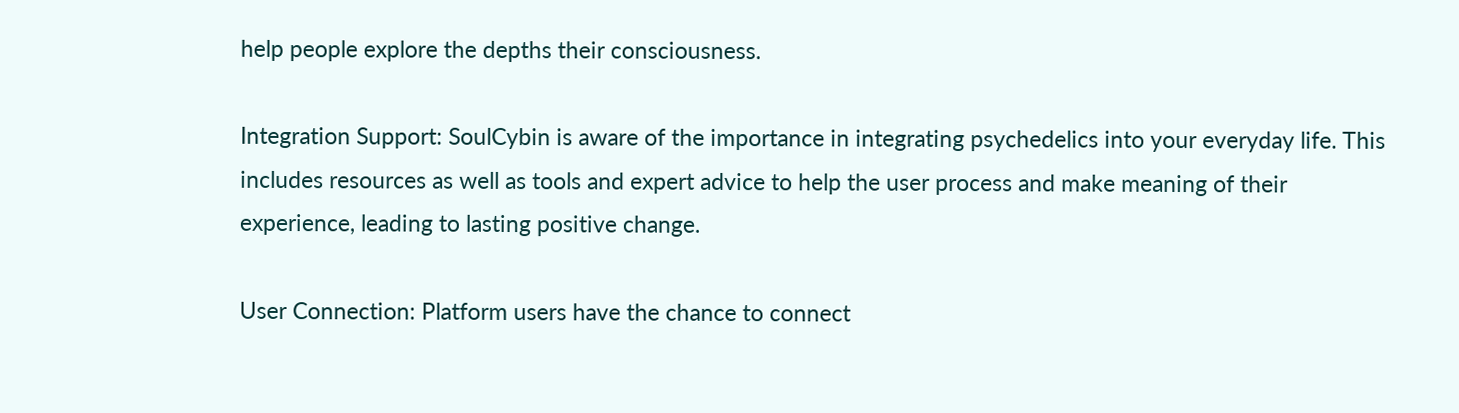help people explore the depths their consciousness.

Integration Support: SoulCybin is aware of the importance in integrating psychedelics into your everyday life. This includes resources as well as tools and expert advice to help the user process and make meaning of their experience, leading to lasting positive change.

User Connection: Platform users have the chance to connect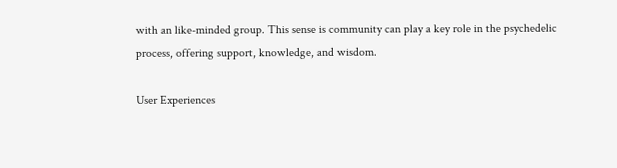with an like-minded group. This sense is community can play a key role in the psychedelic process, offering support, knowledge, and wisdom.

User Experiences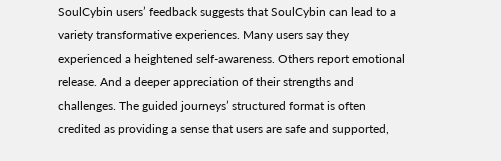SoulCybin users’ feedback suggests that SoulCybin can lead to a variety transformative experiences. Many users say they experienced a heightened self-awareness. Others report emotional release. And a deeper appreciation of their strengths and challenges. The guided journeys’ structured format is often credited as providing a sense that users are safe and supported,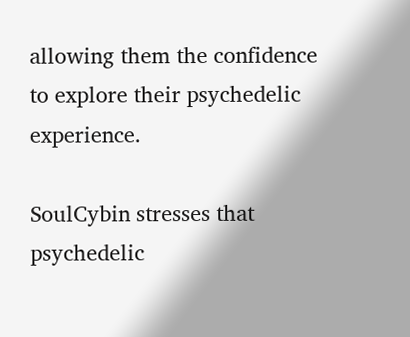allowing them the confidence to explore their psychedelic experience.

SoulCybin stresses that psychedelic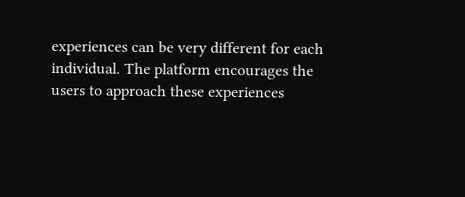experiences can be very different for each individual. The platform encourages the users to approach these experiences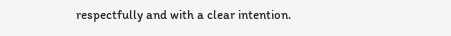respectfully and with a clear intention.